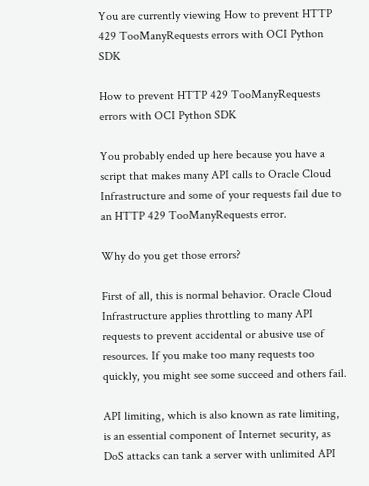You are currently viewing How to prevent HTTP 429 TooManyRequests errors with OCI Python SDK

How to prevent HTTP 429 TooManyRequests errors with OCI Python SDK

You probably ended up here because you have a script that makes many API calls to Oracle Cloud Infrastructure and some of your requests fail due to an HTTP 429 TooManyRequests error.

Why do you get those errors?

First of all, this is normal behavior. Oracle Cloud Infrastructure applies throttling to many API requests to prevent accidental or abusive use of resources. If you make too many requests too quickly, you might see some succeed and others fail.

API limiting, which is also known as rate limiting, is an essential component of Internet security, as DoS attacks can tank a server with unlimited API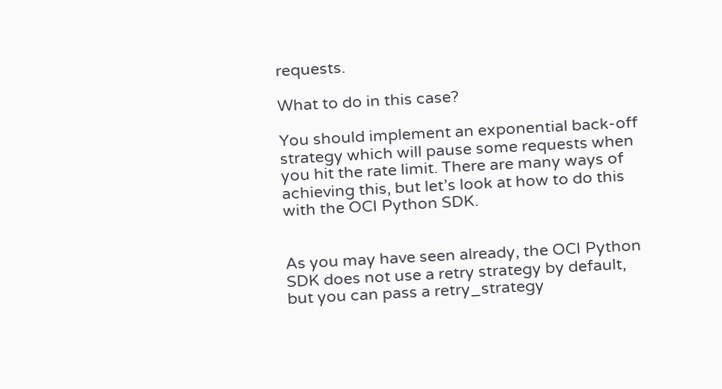requests.

What to do in this case?

You should implement an exponential back-off strategy which will pause some requests when you hit the rate limit. There are many ways of achieving this, but let’s look at how to do this with the OCI Python SDK.


As you may have seen already, the OCI Python SDK does not use a retry strategy by default, but you can pass a retry_strategy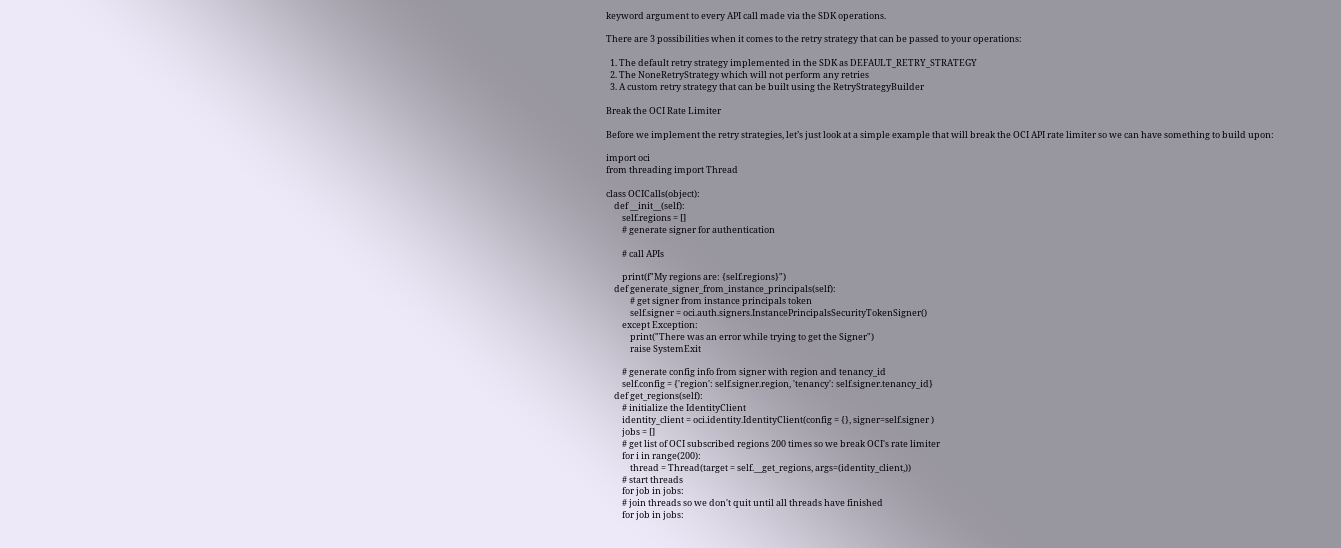keyword argument to every API call made via the SDK operations.

There are 3 possibilities when it comes to the retry strategy that can be passed to your operations:

  1. The default retry strategy implemented in the SDK as DEFAULT_RETRY_STRATEGY
  2. The NoneRetryStrategy which will not perform any retries
  3. A custom retry strategy that can be built using the RetryStrategyBuilder

Break the OCI Rate Limiter

Before we implement the retry strategies, let’s just look at a simple example that will break the OCI API rate limiter so we can have something to build upon:

import oci
from threading import Thread

class OCICalls(object):
    def __init__(self):
        self.regions = []
        # generate signer for authentication

        # call APIs

        print(f"My regions are: {self.regions}")
    def generate_signer_from_instance_principals(self):
            # get signer from instance principals token
            self.signer = oci.auth.signers.InstancePrincipalsSecurityTokenSigner()
        except Exception:
            print("There was an error while trying to get the Signer")
            raise SystemExit

        # generate config info from signer with region and tenancy_id
        self.config = {'region': self.signer.region, 'tenancy': self.signer.tenancy_id}
    def get_regions(self):
        # initialize the IdentityClient
        identity_client = oci.identity.IdentityClient(config = {}, signer=self.signer )
        jobs = []
        # get list of OCI subscribed regions 200 times so we break OCI's rate limiter
        for i in range(200):
            thread = Thread(target = self.__get_regions, args=(identity_client,))
        # start threads
        for job in jobs:
        # join threads so we don't quit until all threads have finished
        for job in jobs: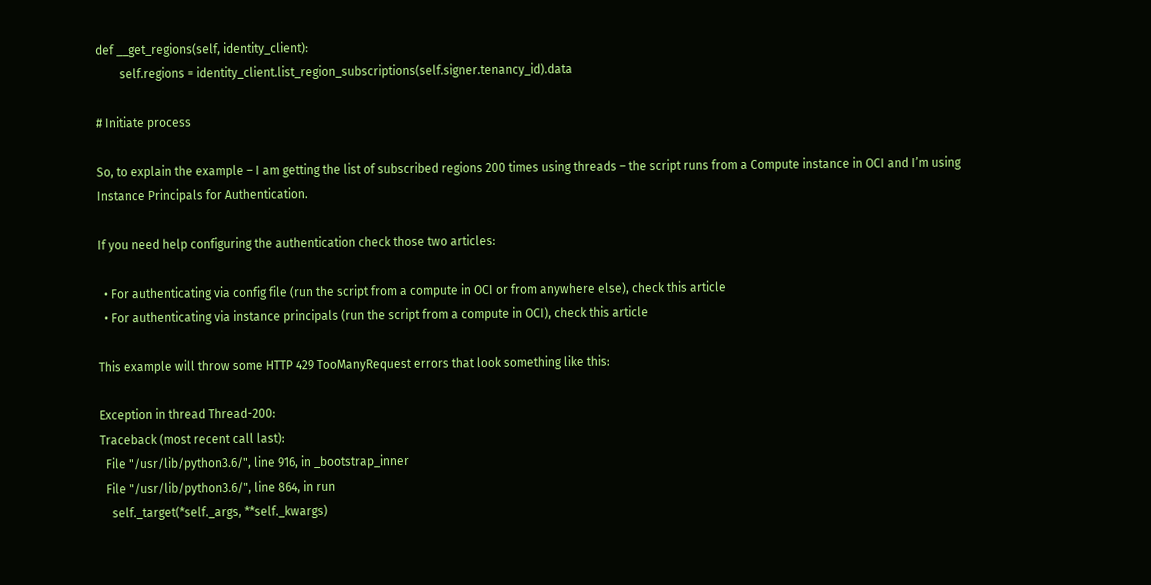def __get_regions(self, identity_client):
        self.regions = identity_client.list_region_subscriptions(self.signer.tenancy_id).data

# Initiate process

So, to explain the example – I am getting the list of subscribed regions 200 times using threads – the script runs from a Compute instance in OCI and I’m using Instance Principals for Authentication.

If you need help configuring the authentication check those two articles:

  • For authenticating via config file (run the script from a compute in OCI or from anywhere else), check this article
  • For authenticating via instance principals (run the script from a compute in OCI), check this article

This example will throw some HTTP 429 TooManyRequest errors that look something like this:

Exception in thread Thread-200:
Traceback (most recent call last):
  File "/usr/lib/python3.6/", line 916, in _bootstrap_inner
  File "/usr/lib/python3.6/", line 864, in run
    self._target(*self._args, **self._kwargs)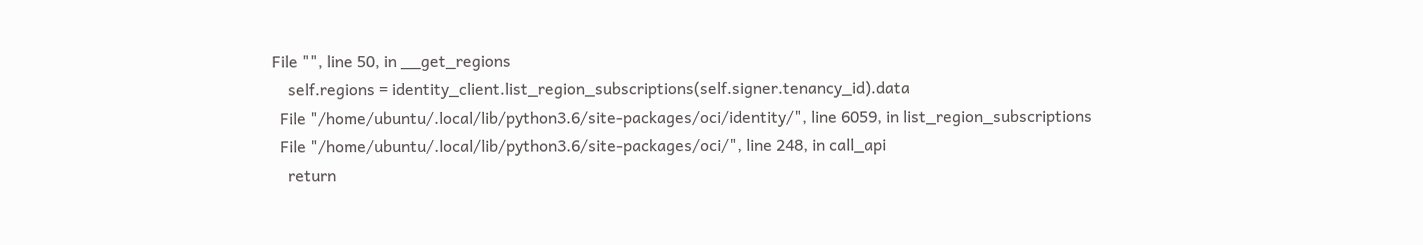File "", line 50, in __get_regions
    self.regions = identity_client.list_region_subscriptions(self.signer.tenancy_id).data
  File "/home/ubuntu/.local/lib/python3.6/site-packages/oci/identity/", line 6059, in list_region_subscriptions
  File "/home/ubuntu/.local/lib/python3.6/site-packages/oci/", line 248, in call_api
    return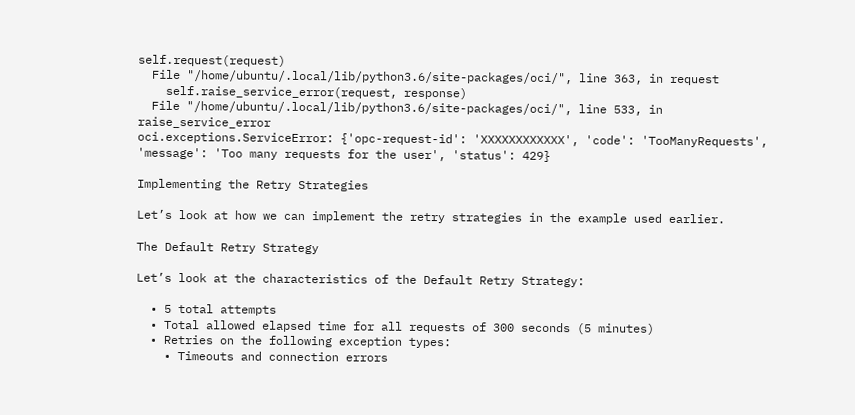self.request(request)
  File "/home/ubuntu/.local/lib/python3.6/site-packages/oci/", line 363, in request
    self.raise_service_error(request, response)
  File "/home/ubuntu/.local/lib/python3.6/site-packages/oci/", line 533, in raise_service_error
oci.exceptions.ServiceError: {'opc-request-id': 'XXXXXXXXXXXX', 'code': 'TooManyRequests', 'message': 'Too many requests for the user', 'status': 429}

Implementing the Retry Strategies

Let’s look at how we can implement the retry strategies in the example used earlier.

The Default Retry Strategy

Let’s look at the characteristics of the Default Retry Strategy:

  • 5 total attempts
  • Total allowed elapsed time for all requests of 300 seconds (5 minutes)
  • Retries on the following exception types:
    • Timeouts and connection errors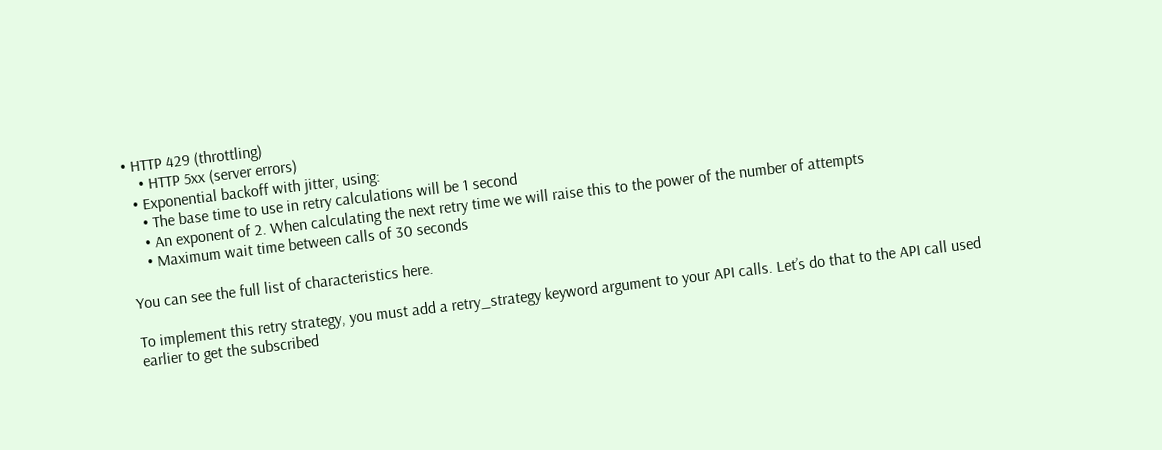• HTTP 429 (throttling)
    • HTTP 5xx (server errors)
  • Exponential backoff with jitter, using:
    • The base time to use in retry calculations will be 1 second
    • An exponent of 2. When calculating the next retry time we will raise this to the power of the number of attempts
    • Maximum wait time between calls of 30 seconds

You can see the full list of characteristics here.

To implement this retry strategy, you must add a retry_strategy keyword argument to your API calls. Let’s do that to the API call used earlier to get the subscribed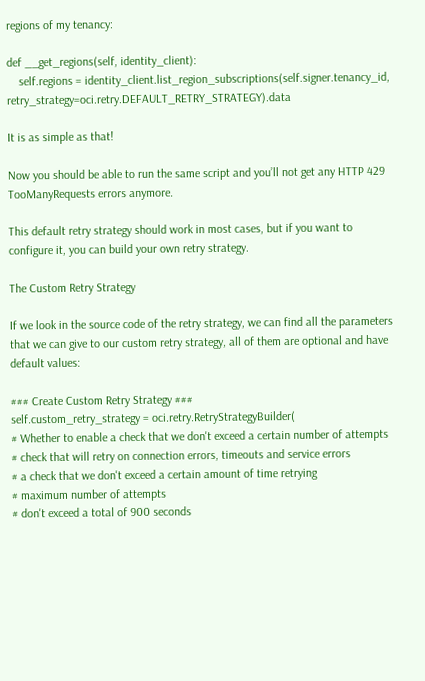regions of my tenancy:

def __get_regions(self, identity_client):
    self.regions = identity_client.list_region_subscriptions(self.signer.tenancy_id, retry_strategy=oci.retry.DEFAULT_RETRY_STRATEGY).data

It is as simple as that!

Now you should be able to run the same script and you’ll not get any HTTP 429 TooManyRequests errors anymore.

This default retry strategy should work in most cases, but if you want to configure it, you can build your own retry strategy.

The Custom Retry Strategy

If we look in the source code of the retry strategy, we can find all the parameters that we can give to our custom retry strategy, all of them are optional and have default values:

### Create Custom Retry Strategy ###
self.custom_retry_strategy = oci.retry.RetryStrategyBuilder(
# Whether to enable a check that we don't exceed a certain number of attempts
# check that will retry on connection errors, timeouts and service errors
# a check that we don't exceed a certain amount of time retrying
# maximum number of attempts
# don't exceed a total of 900 seconds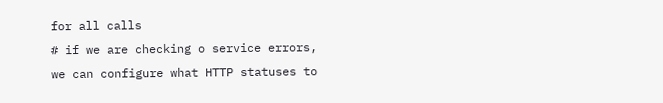for all calls
# if we are checking o service errors, we can configure what HTTP statuses to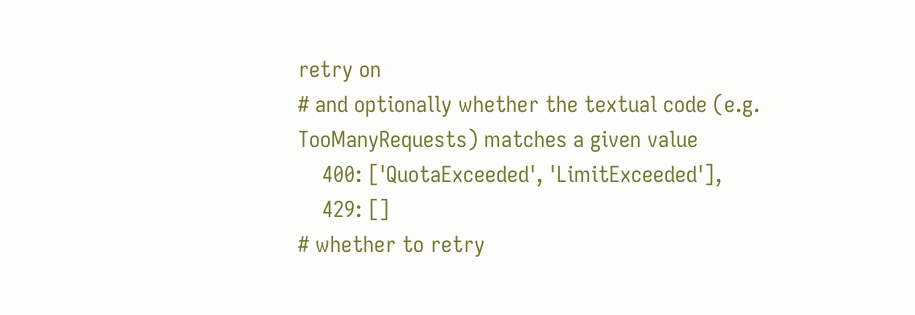retry on
# and optionally whether the textual code (e.g. TooManyRequests) matches a given value
    400: ['QuotaExceeded', 'LimitExceeded'],
    429: []
# whether to retry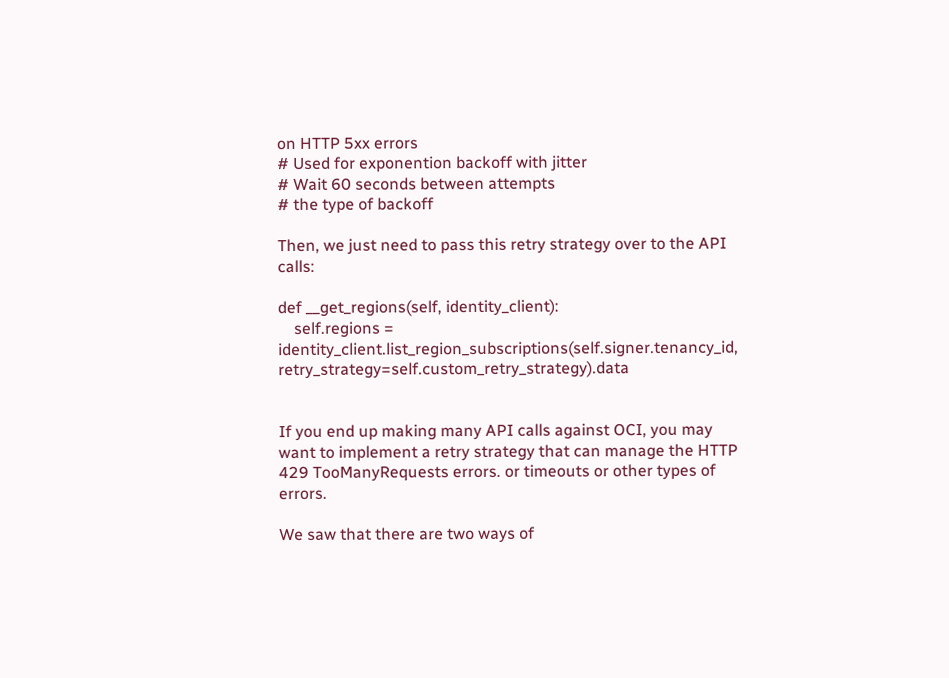on HTTP 5xx errors
# Used for exponention backoff with jitter
# Wait 60 seconds between attempts
# the type of backoff

Then, we just need to pass this retry strategy over to the API calls:

def __get_regions(self, identity_client):
    self.regions = identity_client.list_region_subscriptions(self.signer.tenancy_id, retry_strategy=self.custom_retry_strategy).data


If you end up making many API calls against OCI, you may want to implement a retry strategy that can manage the HTTP 429 TooManyRequests errors. or timeouts or other types of errors.

We saw that there are two ways of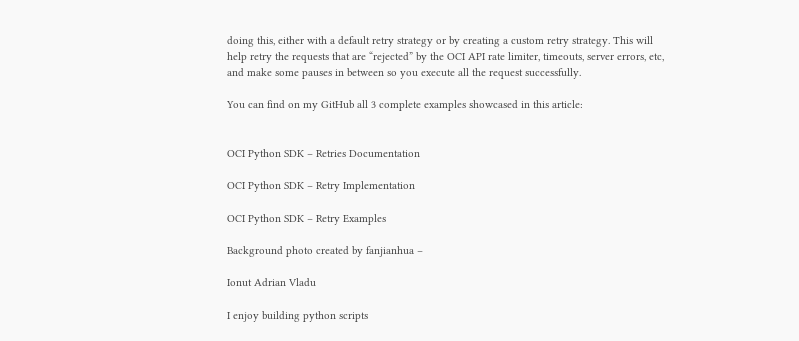doing this, either with a default retry strategy or by creating a custom retry strategy. This will help retry the requests that are “rejected” by the OCI API rate limiter, timeouts, server errors, etc, and make some pauses in between so you execute all the request successfully.

You can find on my GitHub all 3 complete examples showcased in this article:


OCI Python SDK – Retries Documentation

OCI Python SDK – Retry Implementation

OCI Python SDK – Retry Examples

Background photo created by fanjianhua –

Ionut Adrian Vladu

I enjoy building python scripts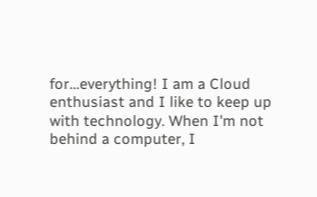for…everything! I am a Cloud enthusiast and I like to keep up with technology. When I'm not behind a computer, I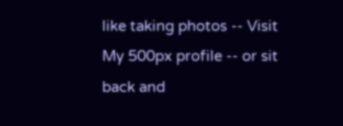like taking photos -- Visit My 500px profile -- or sit back and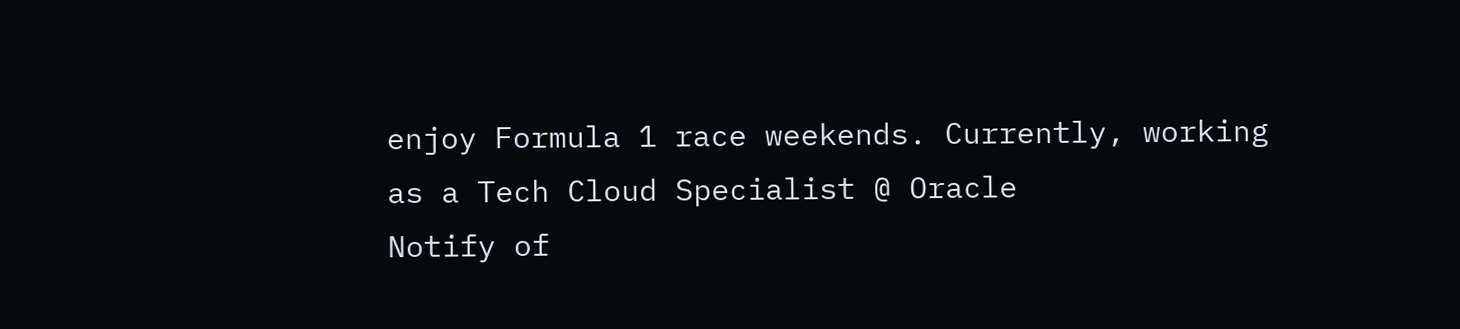enjoy Formula 1 race weekends. Currently, working as a Tech Cloud Specialist @ Oracle
Notify of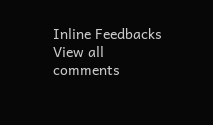Inline Feedbacks
View all comments